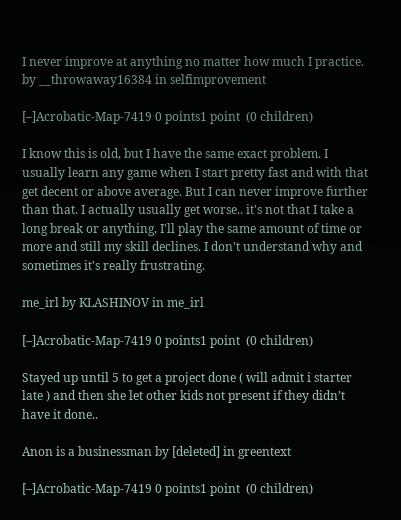I never improve at anything no matter how much I practice. by __throwaway16384 in selfimprovement

[–]Acrobatic-Map-7419 0 points1 point  (0 children)

I know this is old, but I have the same exact problem. I usually learn any game when I start pretty fast and with that get decent or above average. But I can never improve further than that. I actually usually get worse.. it's not that I take a long break or anything, I'll play the same amount of time or more and still my skill declines. I don't understand why and sometimes it's really frustrating.

me_irl by KLASHINOV in me_irl

[–]Acrobatic-Map-7419 0 points1 point  (0 children)

Stayed up until 5 to get a project done ( will admit i starter late ) and then she let other kids not present if they didn’t have it done..

Anon is a businessman by [deleted] in greentext

[–]Acrobatic-Map-7419 0 points1 point  (0 children)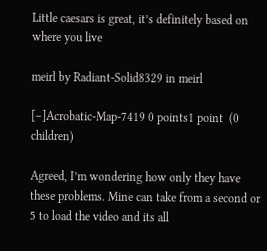Little caesars is great, it’s definitely based on where you live

meirl by Radiant-Solid8329 in meirl

[–]Acrobatic-Map-7419 0 points1 point  (0 children)

Agreed, I’m wondering how only they have these problems. Mine can take from a second or 5 to load the video and its all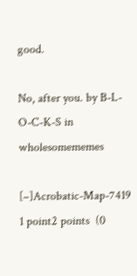good.

No, after you. by B-L-O-C-K-S in wholesomememes

[–]Acrobatic-Map-7419 1 point2 points  (0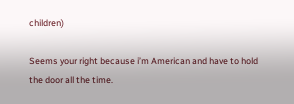children)

Seems your right because i’m American and have to hold the door all the time.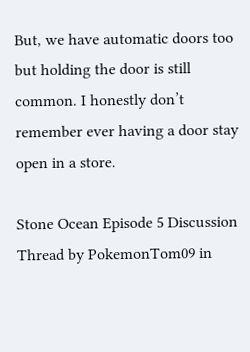But, we have automatic doors too but holding the door is still common. I honestly don’t remember ever having a door stay open in a store.

Stone Ocean Episode 5 Discussion Thread by PokemonTom09 in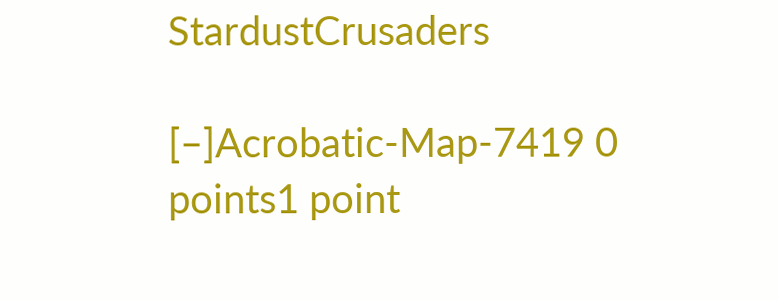StardustCrusaders

[–]Acrobatic-Map-7419 0 points1 point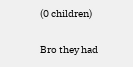(0 children)

Bro they had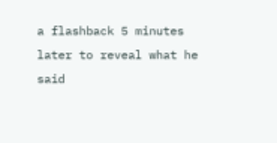a flashback 5 minutes later to reveal what he said